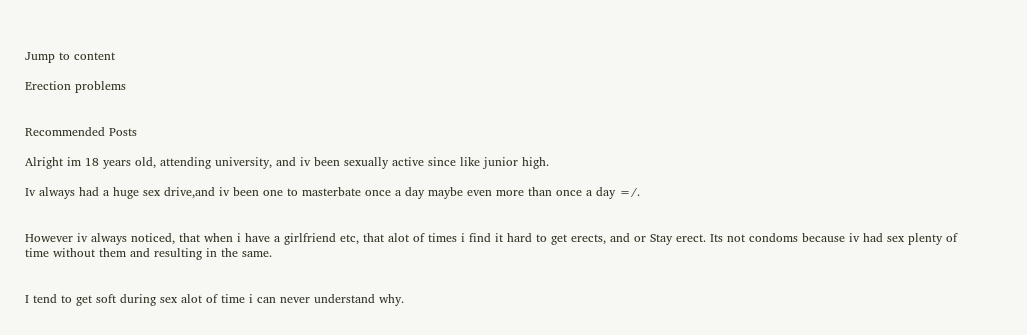Jump to content

Erection problems


Recommended Posts

Alright im 18 years old, attending university, and iv been sexually active since like junior high.

Iv always had a huge sex drive,and iv been one to masterbate once a day maybe even more than once a day =/.


However iv always noticed, that when i have a girlfriend etc, that alot of times i find it hard to get erects, and or Stay erect. Its not condoms because iv had sex plenty of time without them and resulting in the same.


I tend to get soft during sex alot of time i can never understand why.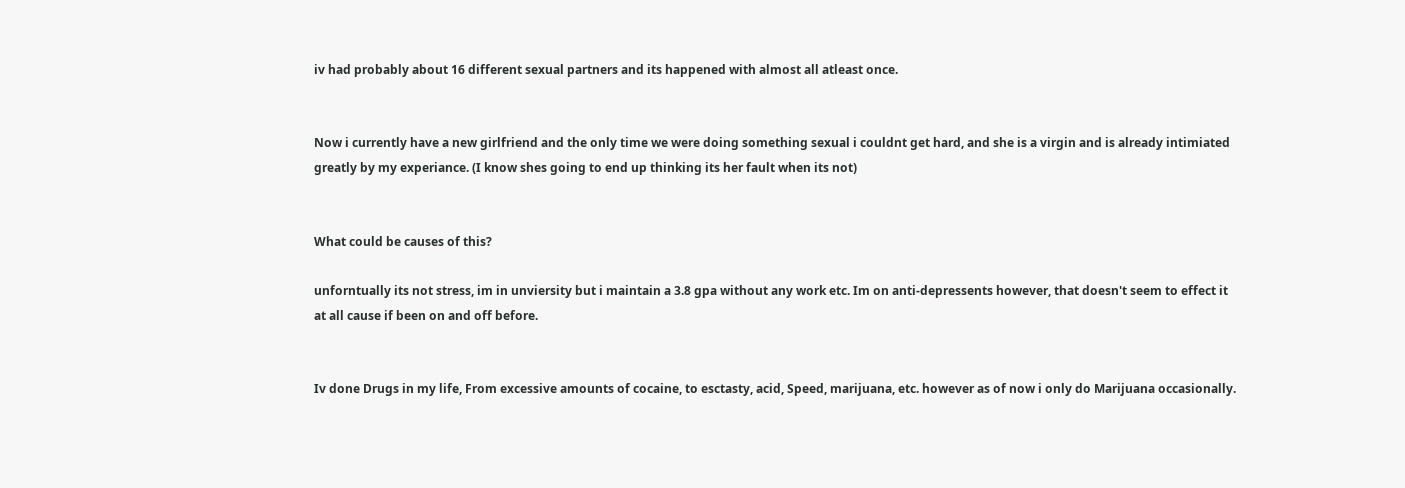iv had probably about 16 different sexual partners and its happened with almost all atleast once.


Now i currently have a new girlfriend and the only time we were doing something sexual i couldnt get hard, and she is a virgin and is already intimiated greatly by my experiance. (I know shes going to end up thinking its her fault when its not)


What could be causes of this?

unforntually its not stress, im in unviersity but i maintain a 3.8 gpa without any work etc. Im on anti-depressents however, that doesn't seem to effect it at all cause if been on and off before.


Iv done Drugs in my life, From excessive amounts of cocaine, to esctasty, acid, Speed, marijuana, etc. however as of now i only do Marijuana occasionally.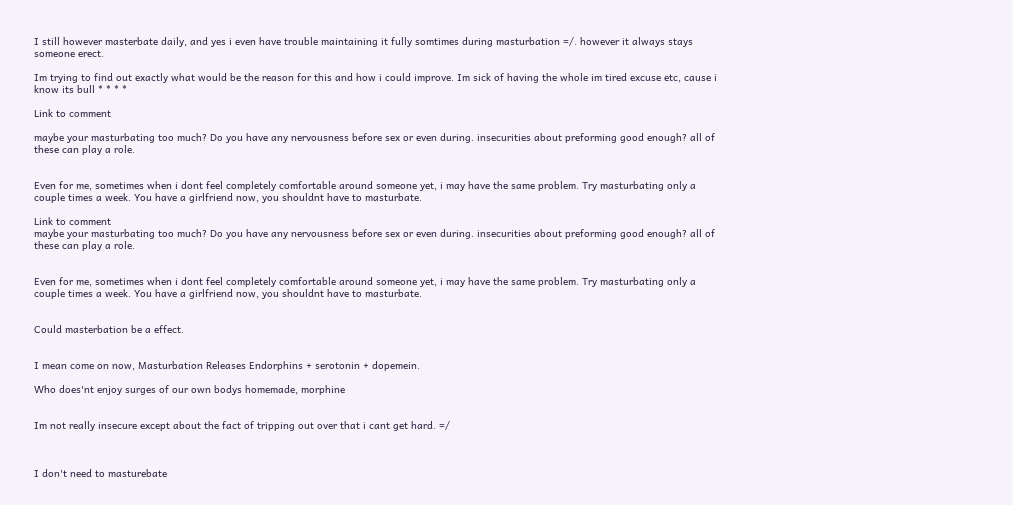I still however masterbate daily, and yes i even have trouble maintaining it fully somtimes during masturbation =/. however it always stays someone erect.

Im trying to find out exactly what would be the reason for this and how i could improve. Im sick of having the whole im tired excuse etc, cause i know its bull * * * *

Link to comment

maybe your masturbating too much? Do you have any nervousness before sex or even during. insecurities about preforming good enough? all of these can play a role.


Even for me, sometimes when i dont feel completely comfortable around someone yet, i may have the same problem. Try masturbating only a couple times a week. You have a girlfriend now, you shouldnt have to masturbate.

Link to comment
maybe your masturbating too much? Do you have any nervousness before sex or even during. insecurities about preforming good enough? all of these can play a role.


Even for me, sometimes when i dont feel completely comfortable around someone yet, i may have the same problem. Try masturbating only a couple times a week. You have a girlfriend now, you shouldnt have to masturbate.


Could masterbation be a effect.


I mean come on now, Masturbation Releases Endorphins + serotonin + dopemein.

Who does'nt enjoy surges of our own bodys homemade, morphine


Im not really insecure except about the fact of tripping out over that i cant get hard. =/



I don't need to masturebate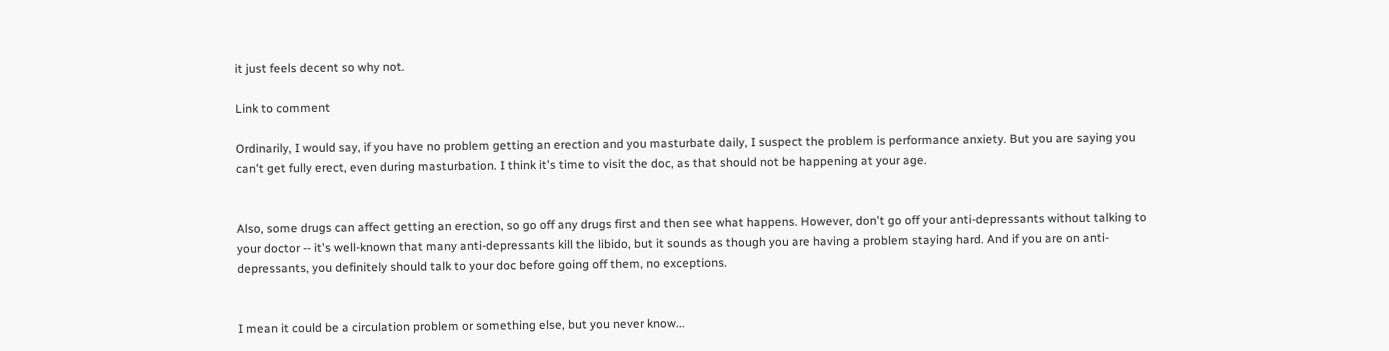it just feels decent so why not.

Link to comment

Ordinarily, I would say, if you have no problem getting an erection and you masturbate daily, I suspect the problem is performance anxiety. But you are saying you can't get fully erect, even during masturbation. I think it's time to visit the doc, as that should not be happening at your age.


Also, some drugs can affect getting an erection, so go off any drugs first and then see what happens. However, don't go off your anti-depressants without talking to your doctor -- it's well-known that many anti-depressants kill the libido, but it sounds as though you are having a problem staying hard. And if you are on anti-depressants, you definitely should talk to your doc before going off them, no exceptions.


I mean it could be a circulation problem or something else, but you never know...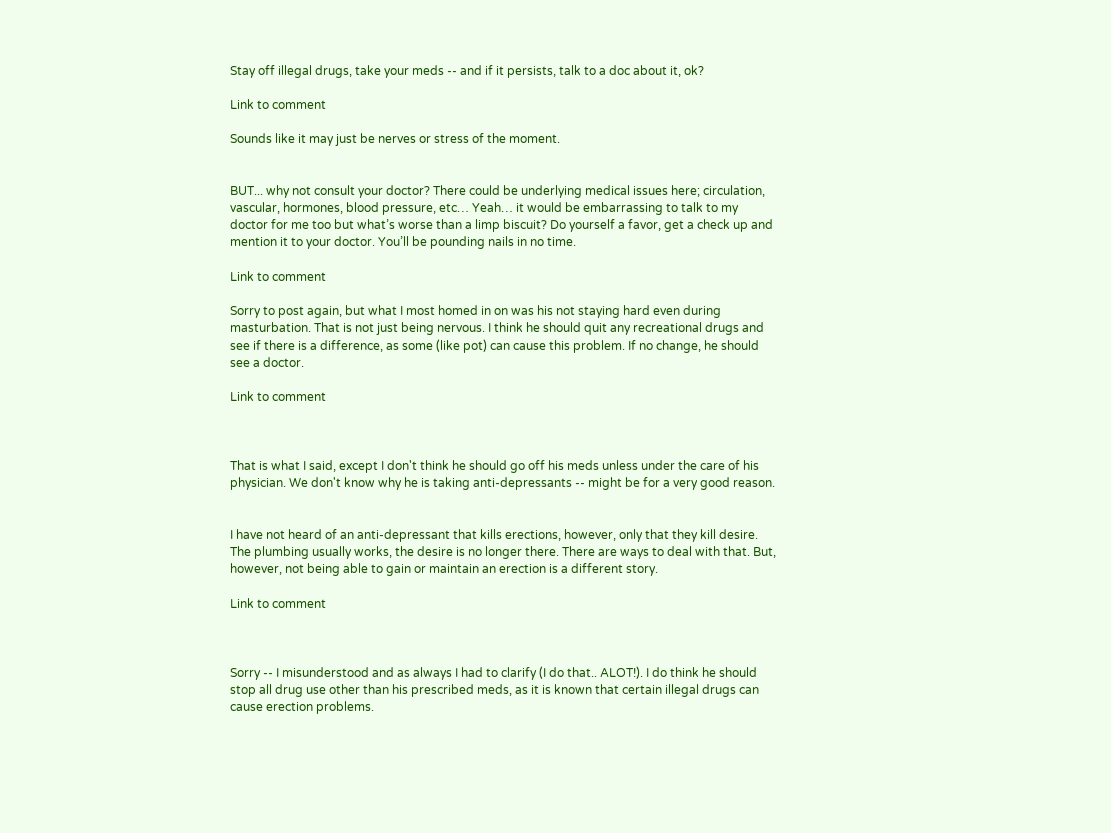Stay off illegal drugs, take your meds -- and if it persists, talk to a doc about it, ok?

Link to comment

Sounds like it may just be nerves or stress of the moment.


BUT... why not consult your doctor? There could be underlying medical issues here; circulation, vascular, hormones, blood pressure, etc… Yeah… it would be embarrassing to talk to my doctor for me too but what’s worse than a limp biscuit? Do yourself a favor, get a check up and mention it to your doctor. You’ll be pounding nails in no time.

Link to comment

Sorry to post again, but what I most homed in on was his not staying hard even during masturbation. That is not just being nervous. I think he should quit any recreational drugs and see if there is a difference, as some (like pot) can cause this problem. If no change, he should see a doctor.

Link to comment



That is what I said, except I don't think he should go off his meds unless under the care of his physician. We don't know why he is taking anti-depressants -- might be for a very good reason.


I have not heard of an anti-depressant that kills erections, however, only that they kill desire. The plumbing usually works, the desire is no longer there. There are ways to deal with that. But, however, not being able to gain or maintain an erection is a different story.

Link to comment



Sorry -- I misunderstood and as always I had to clarify (I do that.. ALOT!). I do think he should stop all drug use other than his prescribed meds, as it is known that certain illegal drugs can cause erection problems.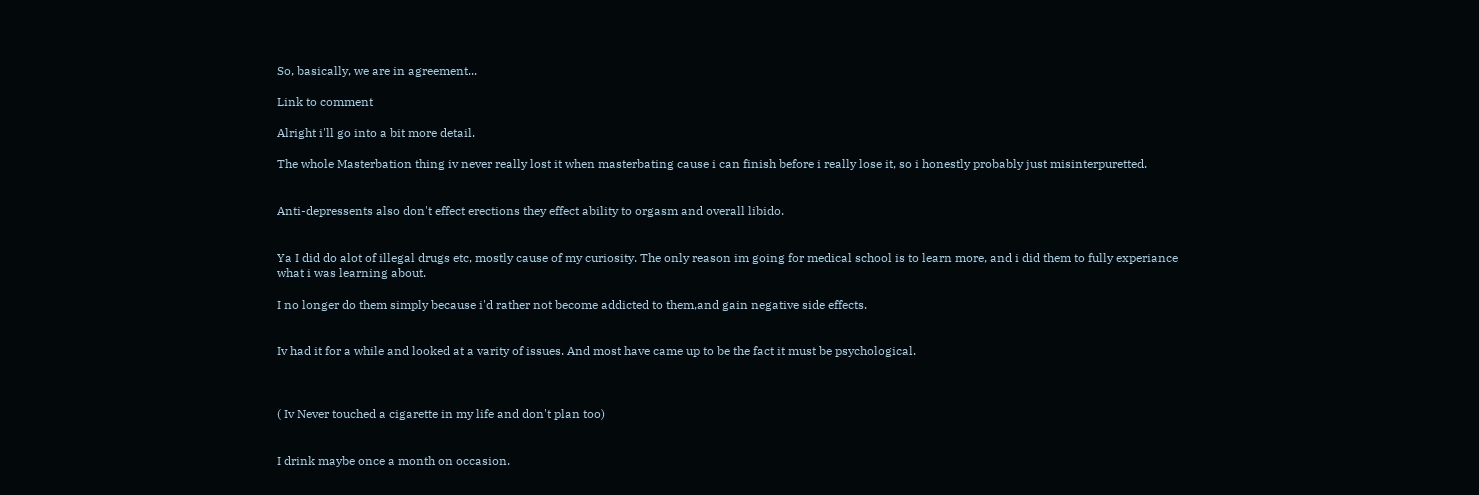So, basically, we are in agreement...

Link to comment

Alright i'll go into a bit more detail.

The whole Masterbation thing iv never really lost it when masterbating cause i can finish before i really lose it, so i honestly probably just misinterpuretted.


Anti-depressents also don't effect erections they effect ability to orgasm and overall libido.


Ya I did do alot of illegal drugs etc, mostly cause of my curiosity. The only reason im going for medical school is to learn more, and i did them to fully experiance what i was learning about.

I no longer do them simply because i'd rather not become addicted to them,and gain negative side effects.


Iv had it for a while and looked at a varity of issues. And most have came up to be the fact it must be psychological.



( Iv Never touched a cigarette in my life and don't plan too)


I drink maybe once a month on occasion.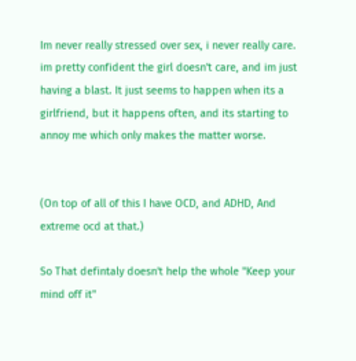Im never really stressed over sex, i never really care. im pretty confident the girl doesn't care, and im just having a blast. It just seems to happen when its a girlfriend, but it happens often, and its starting to annoy me which only makes the matter worse.


(On top of all of this I have OCD, and ADHD, And extreme ocd at that.)

So That defintaly doesn't help the whole "Keep your mind off it"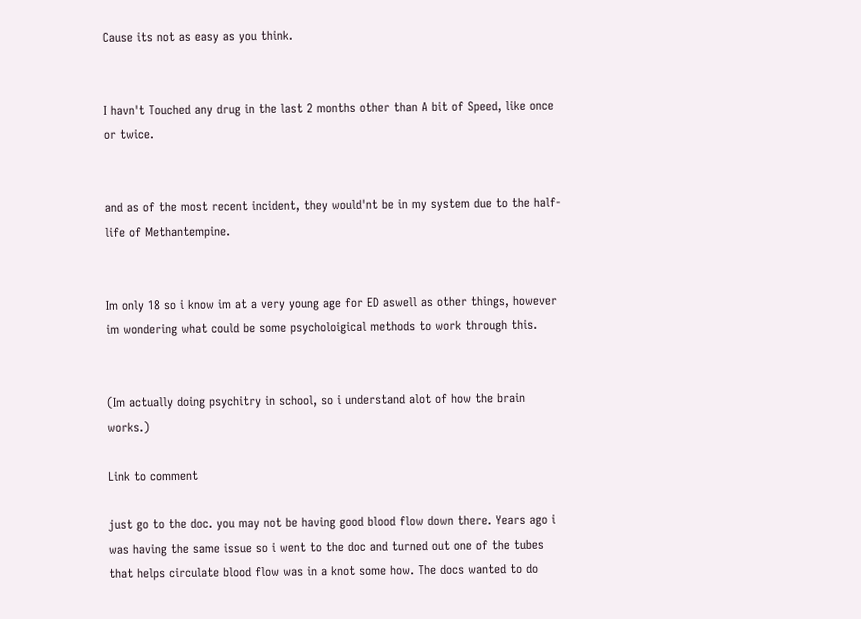Cause its not as easy as you think.


I havn't Touched any drug in the last 2 months other than A bit of Speed, like once or twice.


and as of the most recent incident, they would'nt be in my system due to the half-life of Methantempine.


Im only 18 so i know im at a very young age for ED aswell as other things, however im wondering what could be some psycholoigical methods to work through this.


(Im actually doing psychitry in school, so i understand alot of how the brain works.)

Link to comment

just go to the doc. you may not be having good blood flow down there. Years ago i was having the same issue so i went to the doc and turned out one of the tubes that helps circulate blood flow was in a knot some how. The docs wanted to do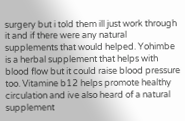surgery but i told them ill just work through it and if there were any natural supplements that would helped. Yohimbe is a herbal supplement that helps with blood flow but it could raise blood pressure too. Vitamine b12 helps promote healthy circulation and ive also heard of a natural supplement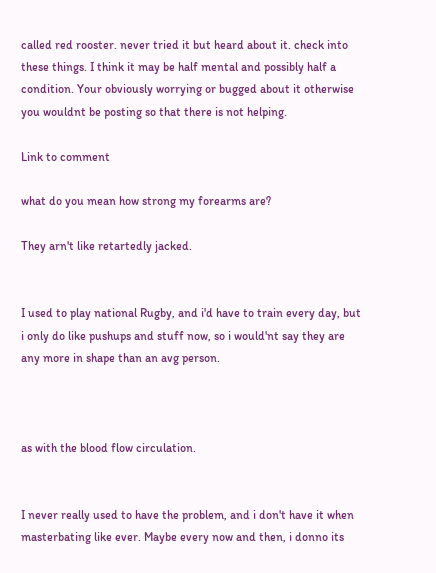called red rooster. never tried it but heard about it. check into these things. I think it may be half mental and possibly half a condition. Your obviously worrying or bugged about it otherwise you wouldnt be posting so that there is not helping.

Link to comment

what do you mean how strong my forearms are?

They arn't like retartedly jacked.


I used to play national Rugby, and i'd have to train every day, but i only do like pushups and stuff now, so i would'nt say they are any more in shape than an avg person.



as with the blood flow circulation.


I never really used to have the problem, and i don't have it when masterbating like ever. Maybe every now and then, i donno its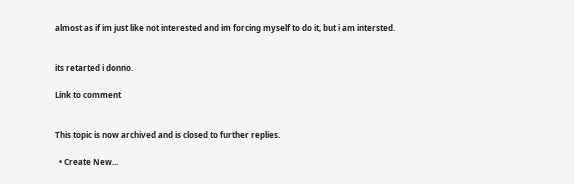almost as if im just like not interested and im forcing myself to do it, but i am intersted.


its retarted i donno.

Link to comment


This topic is now archived and is closed to further replies.

  • Create New...